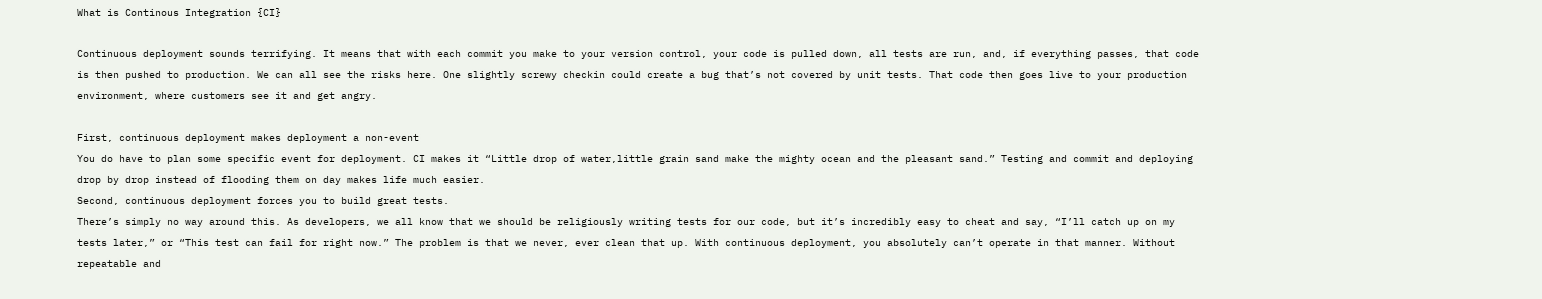What is Continous Integration {CI}

Continuous deployment sounds terrifying. It means that with each commit you make to your version control, your code is pulled down, all tests are run, and, if everything passes, that code is then pushed to production. We can all see the risks here. One slightly screwy checkin could create a bug that’s not covered by unit tests. That code then goes live to your production environment, where customers see it and get angry.

First, continuous deployment makes deployment a non-event
You do have to plan some specific event for deployment. CI makes it “Little drop of water,little grain sand make the mighty ocean and the pleasant sand.” Testing and commit and deploying drop by drop instead of flooding them on day makes life much easier.
Second, continuous deployment forces you to build great tests.
There’s simply no way around this. As developers, we all know that we should be religiously writing tests for our code, but it’s incredibly easy to cheat and say, “I’ll catch up on my tests later,” or “This test can fail for right now.” The problem is that we never, ever clean that up. With continuous deployment, you absolutely can’t operate in that manner. Without repeatable and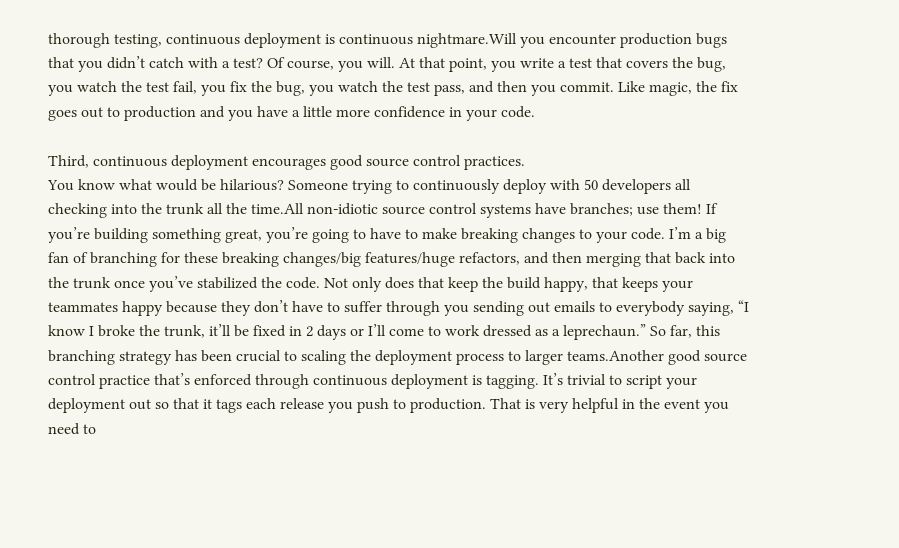thorough testing, continuous deployment is continuous nightmare.Will you encounter production bugs that you didn’t catch with a test? Of course, you will. At that point, you write a test that covers the bug, you watch the test fail, you fix the bug, you watch the test pass, and then you commit. Like magic, the fix goes out to production and you have a little more confidence in your code.

Third, continuous deployment encourages good source control practices.
You know what would be hilarious? Someone trying to continuously deploy with 50 developers all checking into the trunk all the time.All non-idiotic source control systems have branches; use them! If you’re building something great, you’re going to have to make breaking changes to your code. I’m a big fan of branching for these breaking changes/big features/huge refactors, and then merging that back into the trunk once you’ve stabilized the code. Not only does that keep the build happy, that keeps your teammates happy because they don’t have to suffer through you sending out emails to everybody saying, “I know I broke the trunk, it’ll be fixed in 2 days or I’ll come to work dressed as a leprechaun.” So far, this branching strategy has been crucial to scaling the deployment process to larger teams.Another good source control practice that’s enforced through continuous deployment is tagging. It’s trivial to script your deployment out so that it tags each release you push to production. That is very helpful in the event you need to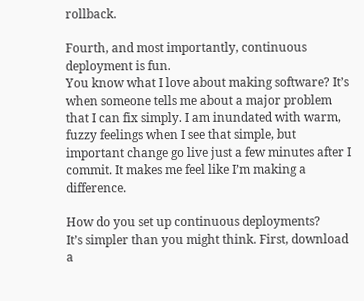rollback.

Fourth, and most importantly, continuous deployment is fun.
You know what I love about making software? It’s when someone tells me about a major problem that I can fix simply. I am inundated with warm, fuzzy feelings when I see that simple, but important change go live just a few minutes after I commit. It makes me feel like I’m making a difference.

How do you set up continuous deployments?
It’s simpler than you might think. First, download a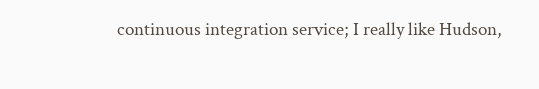continuous integration service; I really like Hudson,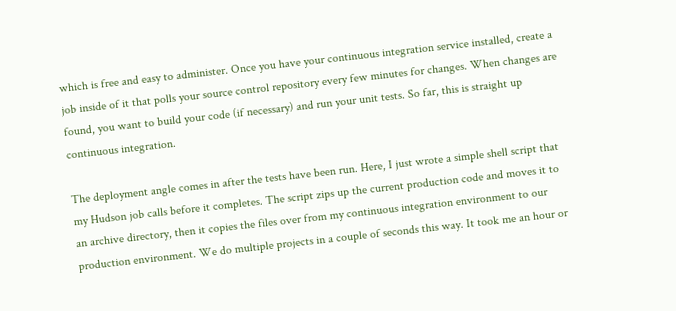which is free and easy to administer. Once you have your continuous integration service installed, create a job inside of it that polls your source control repository every few minutes for changes. When changes are found, you want to build your code (if necessary) and run your unit tests. So far, this is straight up continuous integration.

The deployment angle comes in after the tests have been run. Here, I just wrote a simple shell script that my Hudson job calls before it completes. The script zips up the current production code and moves it to an archive directory, then it copies the files over from my continuous integration environment to our production environment. We do multiple projects in a couple of seconds this way. It took me an hour or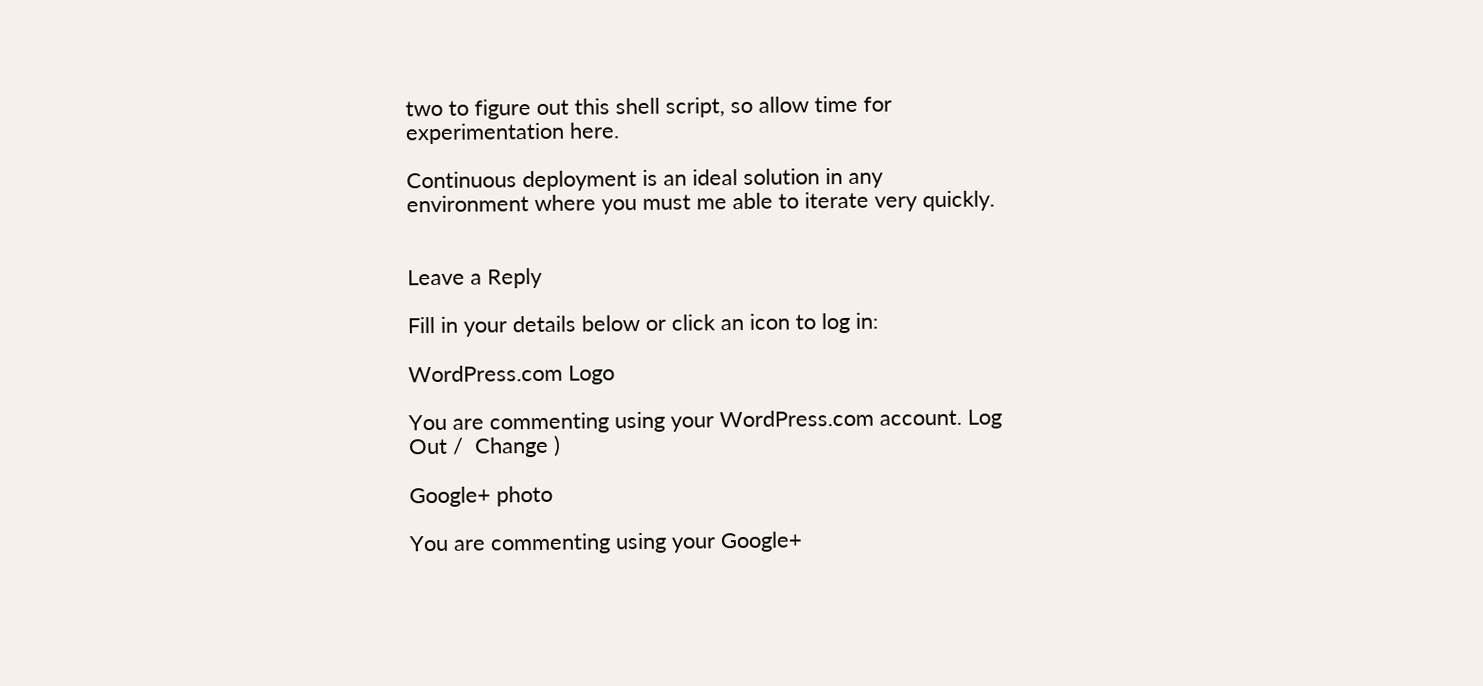two to figure out this shell script, so allow time for experimentation here.

Continuous deployment is an ideal solution in any environment where you must me able to iterate very quickly.


Leave a Reply

Fill in your details below or click an icon to log in:

WordPress.com Logo

You are commenting using your WordPress.com account. Log Out /  Change )

Google+ photo

You are commenting using your Google+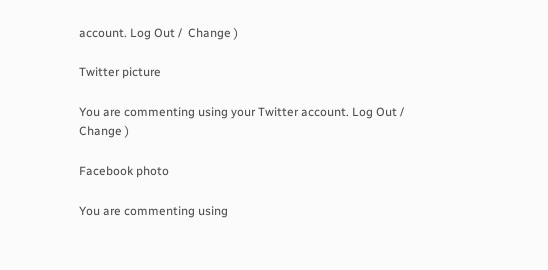account. Log Out /  Change )

Twitter picture

You are commenting using your Twitter account. Log Out /  Change )

Facebook photo

You are commenting using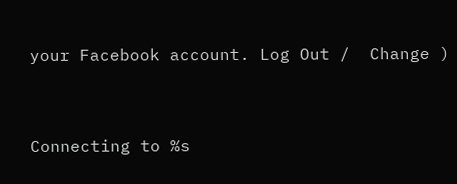your Facebook account. Log Out /  Change )


Connecting to %s